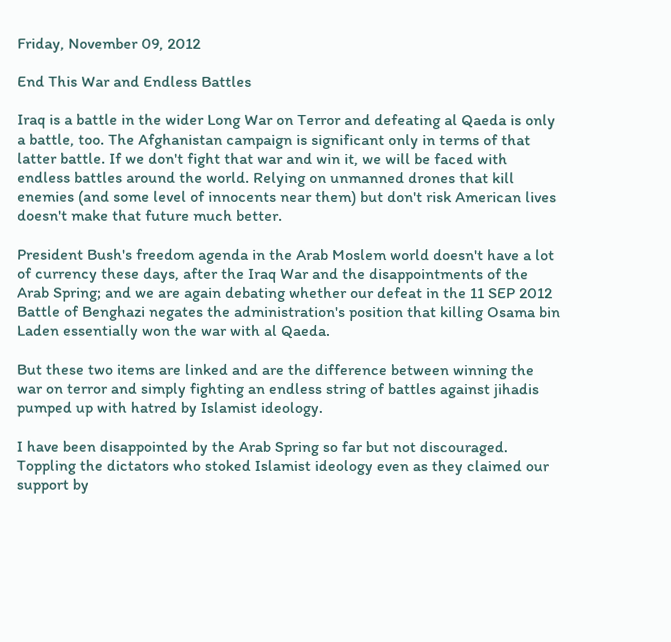Friday, November 09, 2012

End This War and Endless Battles

Iraq is a battle in the wider Long War on Terror and defeating al Qaeda is only a battle, too. The Afghanistan campaign is significant only in terms of that latter battle. If we don't fight that war and win it, we will be faced with endless battles around the world. Relying on unmanned drones that kill enemies (and some level of innocents near them) but don't risk American lives doesn't make that future much better.

President Bush's freedom agenda in the Arab Moslem world doesn't have a lot of currency these days, after the Iraq War and the disappointments of the Arab Spring; and we are again debating whether our defeat in the 11 SEP 2012 Battle of Benghazi negates the administration's position that killing Osama bin Laden essentially won the war with al Qaeda.

But these two items are linked and are the difference between winning the war on terror and simply fighting an endless string of battles against jihadis pumped up with hatred by Islamist ideology.

I have been disappointed by the Arab Spring so far but not discouraged. Toppling the dictators who stoked Islamist ideology even as they claimed our support by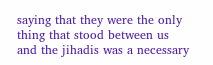saying that they were the only thing that stood between us and the jihadis was a necessary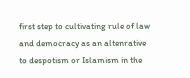first step to cultivating rule of law and democracy as an altenrative to despotism or Islamism in the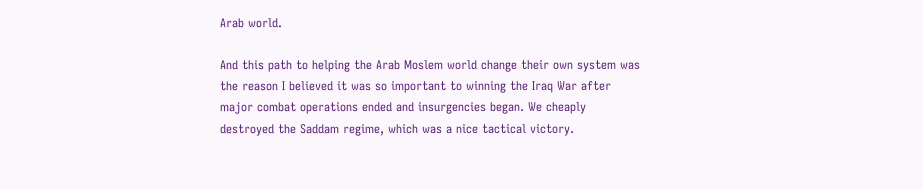Arab world.

And this path to helping the Arab Moslem world change their own system was the reason I believed it was so important to winning the Iraq War after major combat operations ended and insurgencies began. We cheaply destroyed the Saddam regime, which was a nice tactical victory.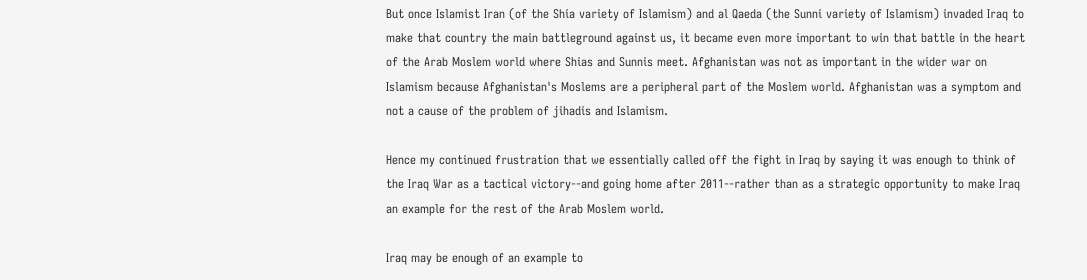But once Islamist Iran (of the Shia variety of Islamism) and al Qaeda (the Sunni variety of Islamism) invaded Iraq to make that country the main battleground against us, it became even more important to win that battle in the heart of the Arab Moslem world where Shias and Sunnis meet. Afghanistan was not as important in the wider war on Islamism because Afghanistan's Moslems are a peripheral part of the Moslem world. Afghanistan was a symptom and not a cause of the problem of jihadis and Islamism.

Hence my continued frustration that we essentially called off the fight in Iraq by saying it was enough to think of the Iraq War as a tactical victory--and going home after 2011--rather than as a strategic opportunity to make Iraq an example for the rest of the Arab Moslem world.

Iraq may be enough of an example to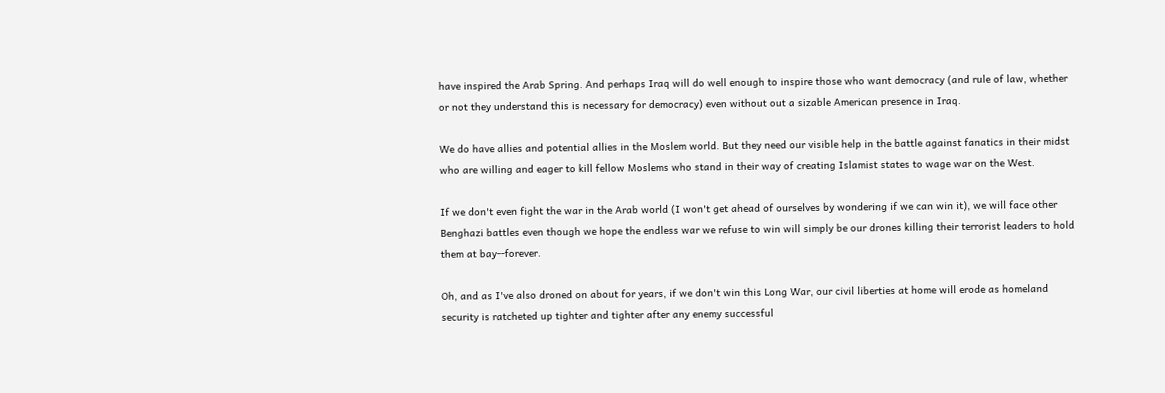have inspired the Arab Spring. And perhaps Iraq will do well enough to inspire those who want democracy (and rule of law, whether or not they understand this is necessary for democracy) even without out a sizable American presence in Iraq.

We do have allies and potential allies in the Moslem world. But they need our visible help in the battle against fanatics in their midst who are willing and eager to kill fellow Moslems who stand in their way of creating Islamist states to wage war on the West.

If we don't even fight the war in the Arab world (I won't get ahead of ourselves by wondering if we can win it), we will face other Benghazi battles even though we hope the endless war we refuse to win will simply be our drones killing their terrorist leaders to hold them at bay--forever.

Oh, and as I've also droned on about for years, if we don't win this Long War, our civil liberties at home will erode as homeland security is ratcheted up tighter and tighter after any enemy successful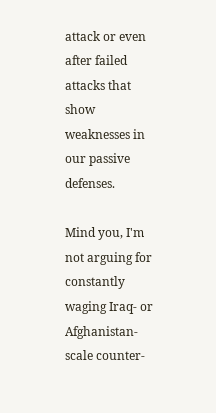attack or even after failed attacks that show weaknesses in our passive defenses.

Mind you, I'm not arguing for constantly waging Iraq- or Afghanistan-scale counter-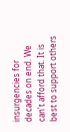insurgencies for decades on end. We can't afford that. It is best to support others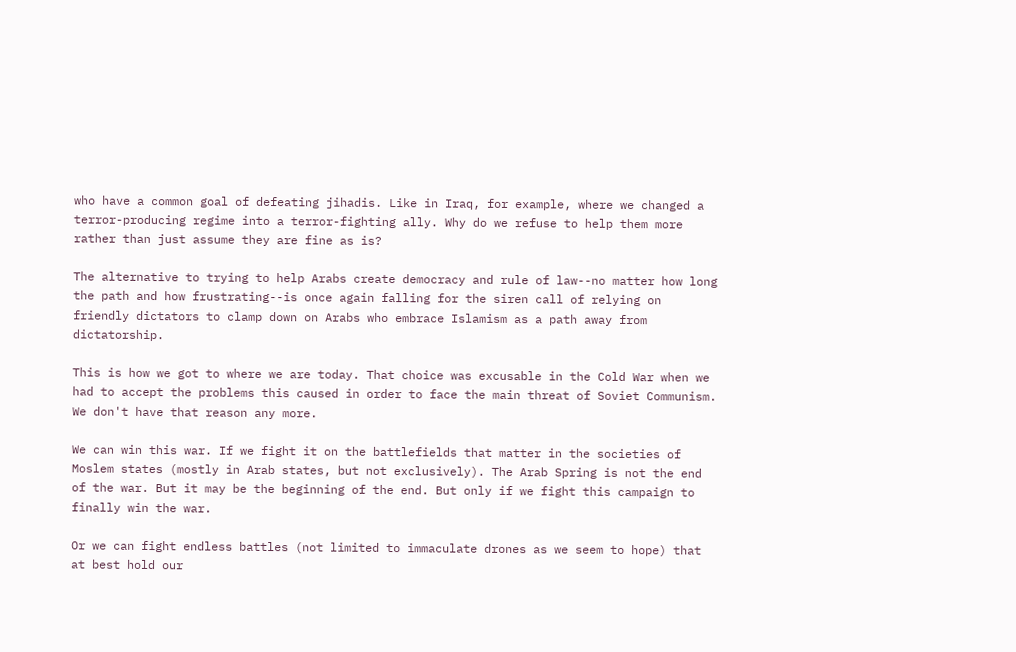who have a common goal of defeating jihadis. Like in Iraq, for example, where we changed a terror-producing regime into a terror-fighting ally. Why do we refuse to help them more rather than just assume they are fine as is?

The alternative to trying to help Arabs create democracy and rule of law--no matter how long the path and how frustrating--is once again falling for the siren call of relying on friendly dictators to clamp down on Arabs who embrace Islamism as a path away from dictatorship.

This is how we got to where we are today. That choice was excusable in the Cold War when we had to accept the problems this caused in order to face the main threat of Soviet Communism. We don't have that reason any more.

We can win this war. If we fight it on the battlefields that matter in the societies of Moslem states (mostly in Arab states, but not exclusively). The Arab Spring is not the end of the war. But it may be the beginning of the end. But only if we fight this campaign to finally win the war.

Or we can fight endless battles (not limited to immaculate drones as we seem to hope) that at best hold our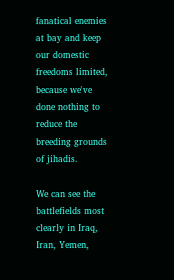fanatical enemies at bay and keep our domestic freedoms limited, because we've done nothing to reduce the breeding grounds of jihadis.

We can see the battlefields most clearly in Iraq, Iran, Yemen,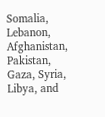Somalia, Lebanon, Afghanistan, Pakistan, Gaza, Syria, Libya, and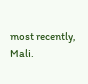most recently, Mali.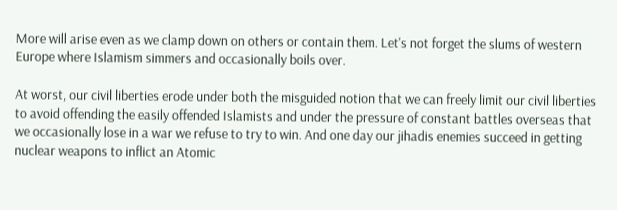More will arise even as we clamp down on others or contain them. Let's not forget the slums of western Europe where Islamism simmers and occasionally boils over.

At worst, our civil liberties erode under both the misguided notion that we can freely limit our civil liberties to avoid offending the easily offended Islamists and under the pressure of constant battles overseas that we occasionally lose in a war we refuse to try to win. And one day our jihadis enemies succeed in getting nuclear weapons to inflict an Atomic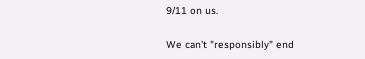9/11 on us.

We can't "responsibly" end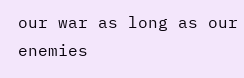our war as long as our enemies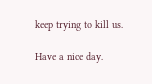keep trying to kill us.

Have a nice day.